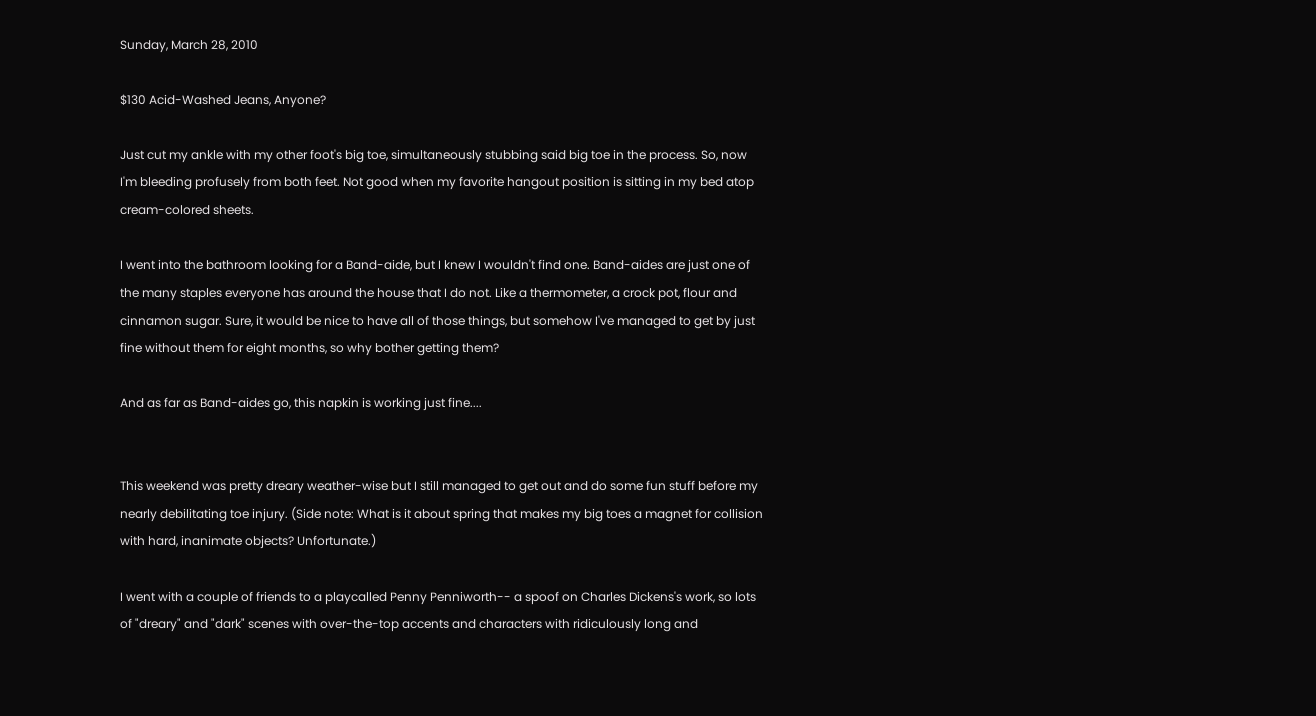Sunday, March 28, 2010

$130 Acid-Washed Jeans, Anyone?

Just cut my ankle with my other foot's big toe, simultaneously stubbing said big toe in the process. So, now I'm bleeding profusely from both feet. Not good when my favorite hangout position is sitting in my bed atop cream-colored sheets.

I went into the bathroom looking for a Band-aide, but I knew I wouldn't find one. Band-aides are just one of the many staples everyone has around the house that I do not. Like a thermometer, a crock pot, flour and cinnamon sugar. Sure, it would be nice to have all of those things, but somehow I've managed to get by just fine without them for eight months, so why bother getting them?

And as far as Band-aides go, this napkin is working just fine....


This weekend was pretty dreary weather-wise but I still managed to get out and do some fun stuff before my nearly debilitating toe injury. (Side note: What is it about spring that makes my big toes a magnet for collision with hard, inanimate objects? Unfortunate.)

I went with a couple of friends to a playcalled Penny Penniworth-- a spoof on Charles Dickens's work, so lots of "dreary" and "dark" scenes with over-the-top accents and characters with ridiculously long and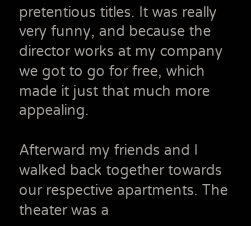pretentious titles. It was really very funny, and because the director works at my company we got to go for free, which made it just that much more appealing.

Afterward my friends and I walked back together towards our respective apartments. The theater was a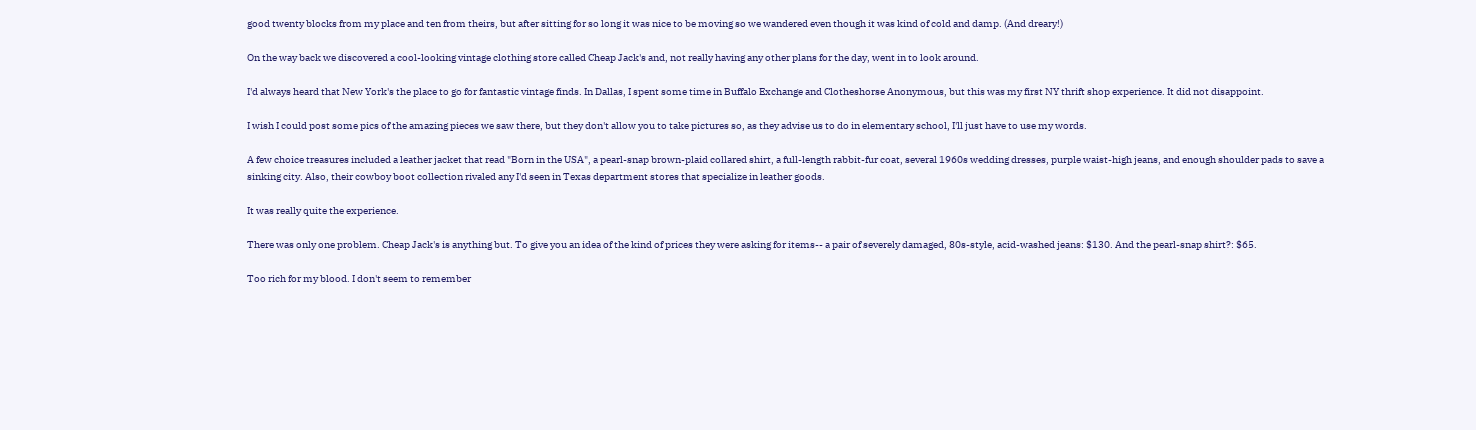good twenty blocks from my place and ten from theirs, but after sitting for so long it was nice to be moving so we wandered even though it was kind of cold and damp. (And dreary!)

On the way back we discovered a cool-looking vintage clothing store called Cheap Jack's and, not really having any other plans for the day, went in to look around.

I'd always heard that New York's the place to go for fantastic vintage finds. In Dallas, I spent some time in Buffalo Exchange and Clotheshorse Anonymous, but this was my first NY thrift shop experience. It did not disappoint.

I wish I could post some pics of the amazing pieces we saw there, but they don't allow you to take pictures so, as they advise us to do in elementary school, I'll just have to use my words.

A few choice treasures included a leather jacket that read "Born in the USA", a pearl-snap brown-plaid collared shirt, a full-length rabbit-fur coat, several 1960s wedding dresses, purple waist-high jeans, and enough shoulder pads to save a sinking city. Also, their cowboy boot collection rivaled any I'd seen in Texas department stores that specialize in leather goods.

It was really quite the experience.

There was only one problem. Cheap Jack's is anything but. To give you an idea of the kind of prices they were asking for items-- a pair of severely damaged, 80s-style, acid-washed jeans: $130. And the pearl-snap shirt?: $65.

Too rich for my blood. I don't seem to remember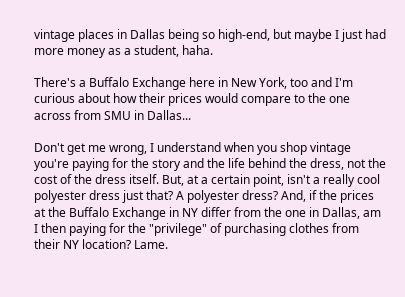vintage places in Dallas being so high-end, but maybe I just had more money as a student, haha.

There's a Buffalo Exchange here in New York, too and I'm curious about how their prices would compare to the one across from SMU in Dallas...

Don't get me wrong, I understand when you shop vintage you're paying for the story and the life behind the dress, not the cost of the dress itself. But, at a certain point, isn't a really cool polyester dress just that? A polyester dress? And, if the prices at the Buffalo Exchange in NY differ from the one in Dallas, am I then paying for the "privilege" of purchasing clothes from their NY location? Lame.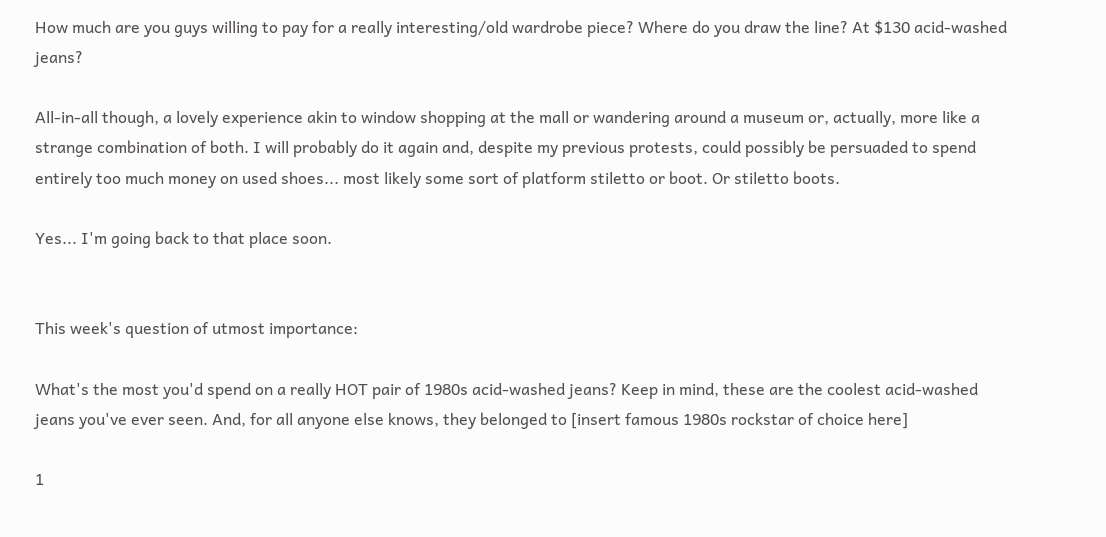How much are you guys willing to pay for a really interesting/old wardrobe piece? Where do you draw the line? At $130 acid-washed jeans?

All-in-all though, a lovely experience akin to window shopping at the mall or wandering around a museum or, actually, more like a strange combination of both. I will probably do it again and, despite my previous protests, could possibly be persuaded to spend entirely too much money on used shoes... most likely some sort of platform stiletto or boot. Or stiletto boots.

Yes... I'm going back to that place soon.


This week's question of utmost importance:

What's the most you'd spend on a really HOT pair of 1980s acid-washed jeans? Keep in mind, these are the coolest acid-washed jeans you've ever seen. And, for all anyone else knows, they belonged to [insert famous 1980s rockstar of choice here]

1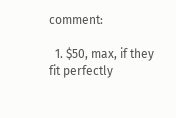comment:

  1. $50, max, if they fit perfectly